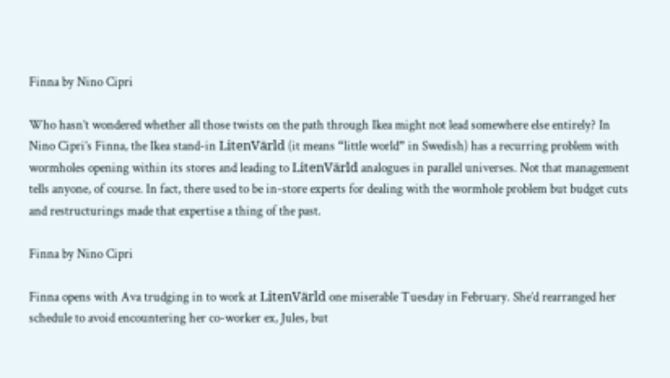Finna by Nino Cipri

Who hasn’t wondered whether all those twists on the path through Ikea might not lead somewhere else entirely? In Nino Cipri’s Finna, the Ikea stand-in LitenVärld (it means “little world” in Swedish) has a recurring problem with wormholes opening within its stores and leading to LitenVärld analogues in parallel universes. Not that management tells anyone, of course. In fact, there used to be in-store experts for dealing with the wormhole problem but budget cuts and restructurings made that expertise a thing of the past.

Finna by Nino Cipri

Finna opens with Ava trudging in to work at LitenVärld one miserable Tuesday in February. She’d rearranged her schedule to avoid encountering her co-worker ex, Jules, but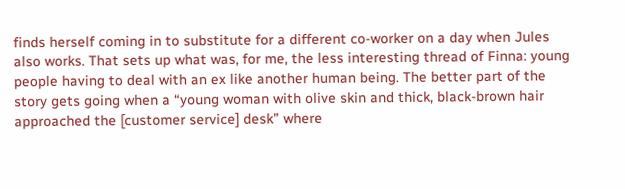finds herself coming in to substitute for a different co-worker on a day when Jules also works. That sets up what was, for me, the less interesting thread of Finna: young people having to deal with an ex like another human being. The better part of the story gets going when a “young woman with olive skin and thick, black-brown hair approached the [customer service] desk” where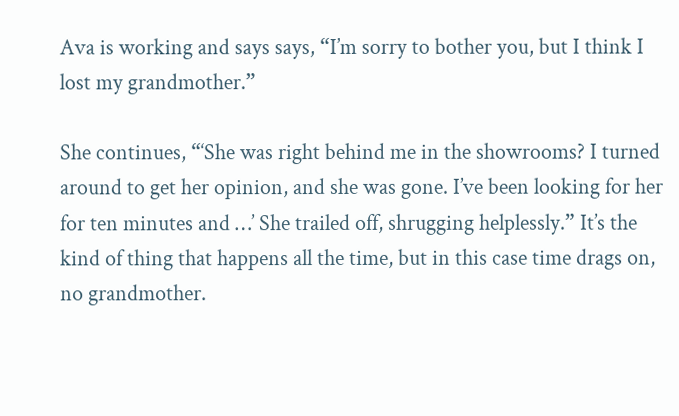Ava is working and says says, “I’m sorry to bother you, but I think I lost my grandmother.”

She continues, “‘She was right behind me in the showrooms? I turned around to get her opinion, and she was gone. I’ve been looking for her for ten minutes and …’ She trailed off, shrugging helplessly.” It’s the kind of thing that happens all the time, but in this case time drags on, no grandmother.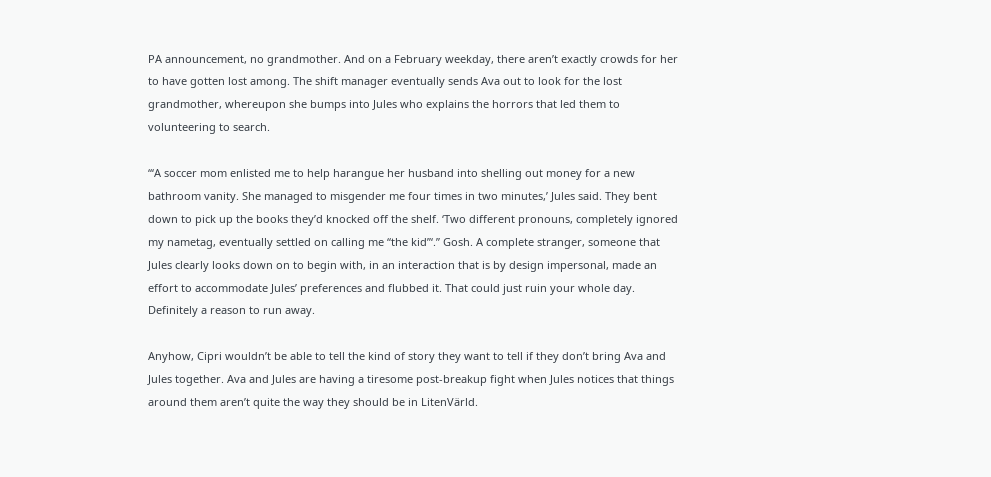PA announcement, no grandmother. And on a February weekday, there aren’t exactly crowds for her to have gotten lost among. The shift manager eventually sends Ava out to look for the lost grandmother, whereupon she bumps into Jules who explains the horrors that led them to volunteering to search.

“‘A soccer mom enlisted me to help harangue her husband into shelling out money for a new bathroom vanity. She managed to misgender me four times in two minutes,’ Jules said. They bent down to pick up the books they’d knocked off the shelf. ‘Two different pronouns, completely ignored my nametag, eventually settled on calling me “the kid”‘.” Gosh. A complete stranger, someone that Jules clearly looks down on to begin with, in an interaction that is by design impersonal, made an effort to accommodate Jules’ preferences and flubbed it. That could just ruin your whole day. Definitely a reason to run away.

Anyhow, Cipri wouldn’t be able to tell the kind of story they want to tell if they don’t bring Ava and Jules together. Ava and Jules are having a tiresome post-breakup fight when Jules notices that things around them aren’t quite the way they should be in LitenVärld.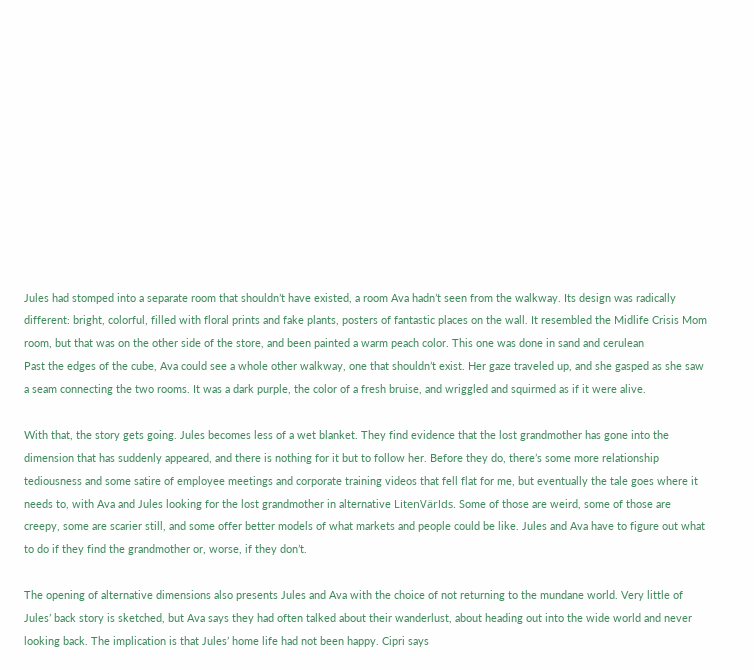Jules had stomped into a separate room that shouldn’t have existed, a room Ava hadn’t seen from the walkway. Its design was radically different: bright, colorful, filled with floral prints and fake plants, posters of fantastic places on the wall. It resembled the Midlife Crisis Mom room, but that was on the other side of the store, and been painted a warm peach color. This one was done in sand and cerulean
Past the edges of the cube, Ava could see a whole other walkway, one that shouldn’t exist. Her gaze traveled up, and she gasped as she saw a seam connecting the two rooms. It was a dark purple, the color of a fresh bruise, and wriggled and squirmed as if it were alive.

With that, the story gets going. Jules becomes less of a wet blanket. They find evidence that the lost grandmother has gone into the dimension that has suddenly appeared, and there is nothing for it but to follow her. Before they do, there’s some more relationship tediousness and some satire of employee meetings and corporate training videos that fell flat for me, but eventually the tale goes where it needs to, with Ava and Jules looking for the lost grandmother in alternative LitenVärlds. Some of those are weird, some of those are creepy, some are scarier still, and some offer better models of what markets and people could be like. Jules and Ava have to figure out what to do if they find the grandmother or, worse, if they don’t.

The opening of alternative dimensions also presents Jules and Ava with the choice of not returning to the mundane world. Very little of Jules’ back story is sketched, but Ava says they had often talked about their wanderlust, about heading out into the wide world and never looking back. The implication is that Jules’ home life had not been happy. Cipri says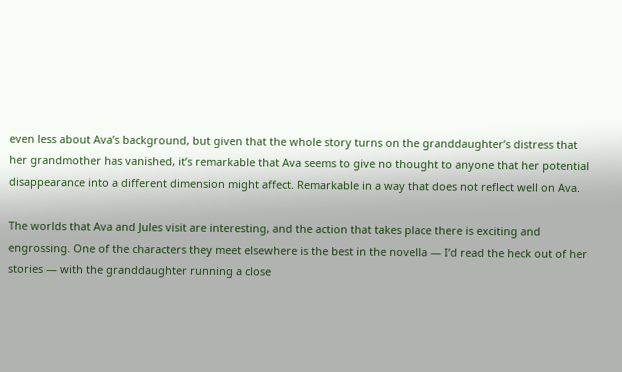even less about Ava’s background, but given that the whole story turns on the granddaughter’s distress that her grandmother has vanished, it’s remarkable that Ava seems to give no thought to anyone that her potential disappearance into a different dimension might affect. Remarkable in a way that does not reflect well on Ava.

The worlds that Ava and Jules visit are interesting, and the action that takes place there is exciting and engrossing. One of the characters they meet elsewhere is the best in the novella — I’d read the heck out of her stories — with the granddaughter running a close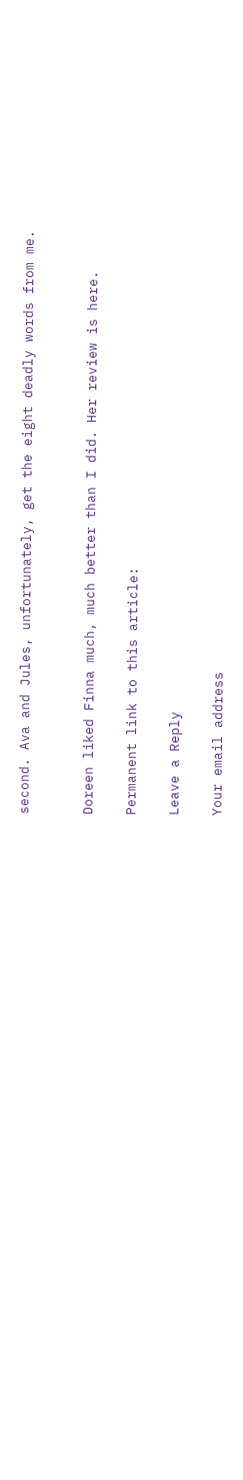second. Ava and Jules, unfortunately, get the eight deadly words from me.


Doreen liked Finna much, much better than I did. Her review is here.

Permanent link to this article:

Leave a Reply

Your email address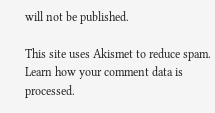will not be published.

This site uses Akismet to reduce spam. Learn how your comment data is processed.